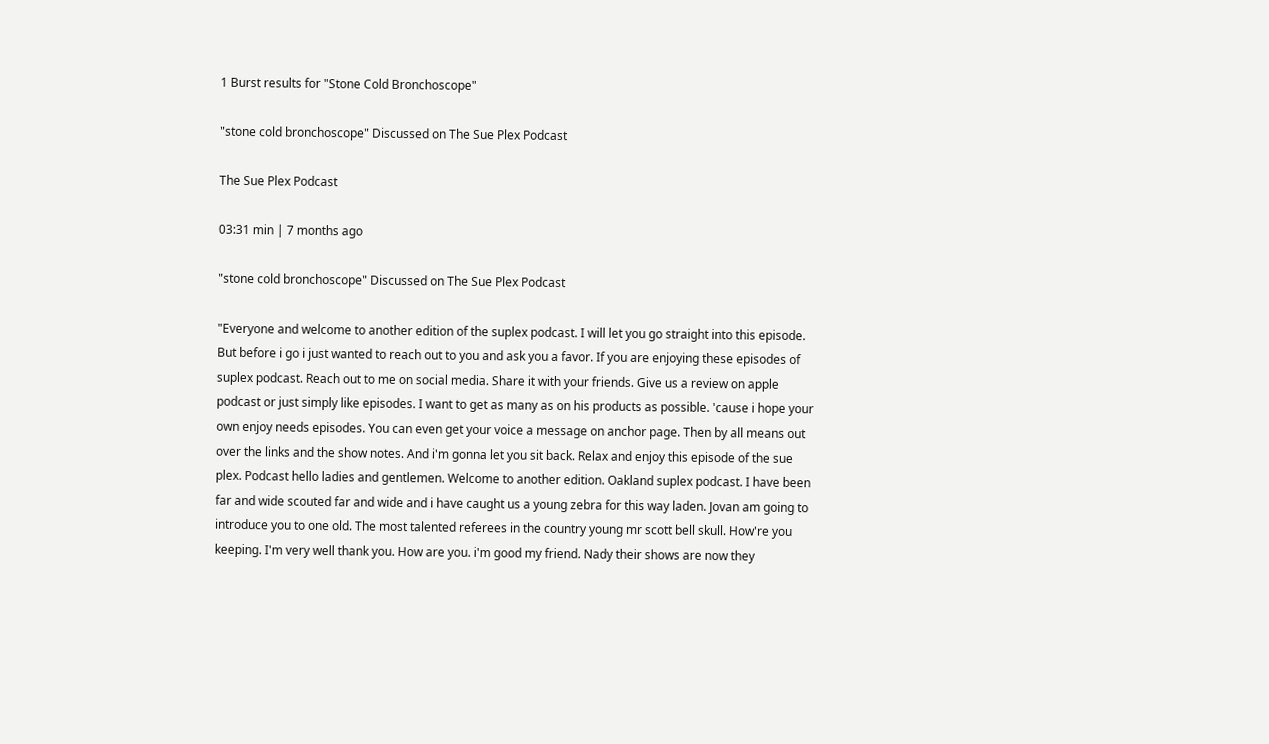1 Burst results for "Stone Cold Bronchoscope"

"stone cold bronchoscope" Discussed on The Sue Plex Podcast

The Sue Plex Podcast

03:31 min | 7 months ago

"stone cold bronchoscope" Discussed on The Sue Plex Podcast

"Everyone and welcome to another edition of the suplex podcast. I will let you go straight into this episode. But before i go i just wanted to reach out to you and ask you a favor. If you are enjoying these episodes of suplex podcast. Reach out to me on social media. Share it with your friends. Give us a review on apple podcast or just simply like episodes. I want to get as many as on his products as possible. 'cause i hope your own enjoy needs episodes. You can even get your voice a message on anchor page. Then by all means out over the links and the show notes. And i'm gonna let you sit back. Relax and enjoy this episode of the sue plex. Podcast hello ladies and gentlemen. Welcome to another edition. Oakland suplex podcast. I have been far and wide scouted far and wide and i have caught us a young zebra for this way laden. Jovan am going to introduce you to one old. The most talented referees in the country young mr scott bell skull. How're you keeping. I'm very well thank you. How are you. i'm good my friend. Nady their shows are now they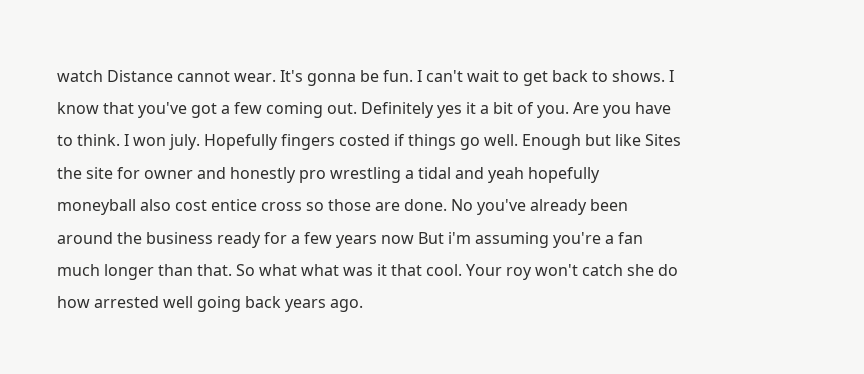watch Distance cannot wear. It's gonna be fun. I can't wait to get back to shows. I know that you've got a few coming out. Definitely yes it a bit of you. Are you have to think. I won july. Hopefully fingers costed if things go well. Enough but like Sites the site for owner and honestly pro wrestling a tidal and yeah hopefully moneyball also cost entice cross so those are done. No you've already been around the business ready for a few years now But i'm assuming you're a fan much longer than that. So what what was it that cool. Your roy won't catch she do how arrested well going back years ago.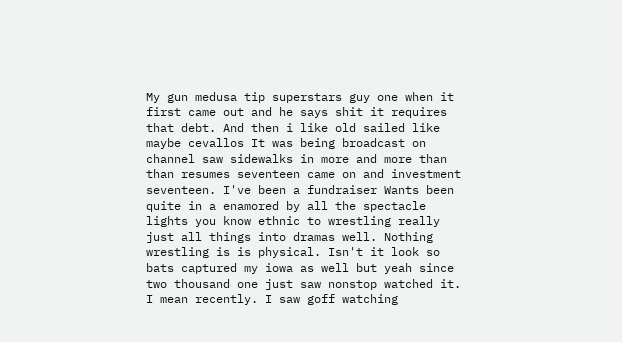My gun medusa tip superstars guy one when it first came out and he says shit it requires that debt. And then i like old sailed like maybe cevallos It was being broadcast on channel saw sidewalks in more and more than than resumes seventeen came on and investment seventeen. I've been a fundraiser Wants been quite in a enamored by all the spectacle lights you know ethnic to wrestling really just all things into dramas well. Nothing wrestling is is physical. Isn't it look so bats captured my iowa as well but yeah since two thousand one just saw nonstop watched it. I mean recently. I saw goff watching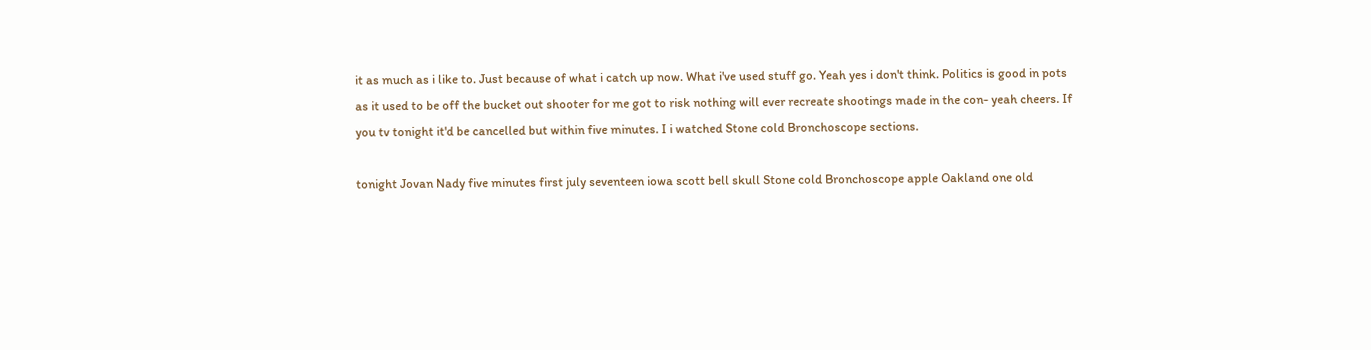it as much as i like to. Just because of what i catch up now. What i've used stuff go. Yeah yes i don't think. Politics is good in pots as it used to be off the bucket out shooter for me got to risk nothing will ever recreate shootings made in the con- yeah cheers. If you tv tonight it'd be cancelled but within five minutes. I i watched Stone cold Bronchoscope sections.

tonight Jovan Nady five minutes first july seventeen iowa scott bell skull Stone cold Bronchoscope apple Oakland one old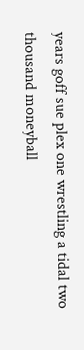years goff sue plex one wrestling a tidal two thousand moneyball